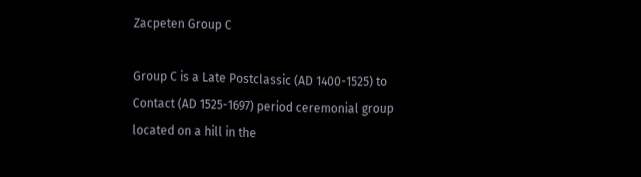Zacpeten Group C

Group C is a Late Postclassic (AD 1400-1525) to Contact (AD 1525-1697) period ceremonial group located on a hill in the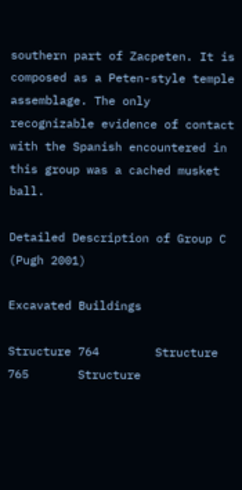southern part of Zacpeten. It is composed as a Peten-style temple assemblage. The only recognizable evidence of contact with the Spanish encountered in this group was a cached musket ball.

Detailed Description of Group C (Pugh 2001)

Excavated Buildings

Structure 764        Structure 765       Structure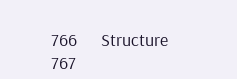766      Structure 767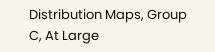Distribution Maps, Group C, At Large